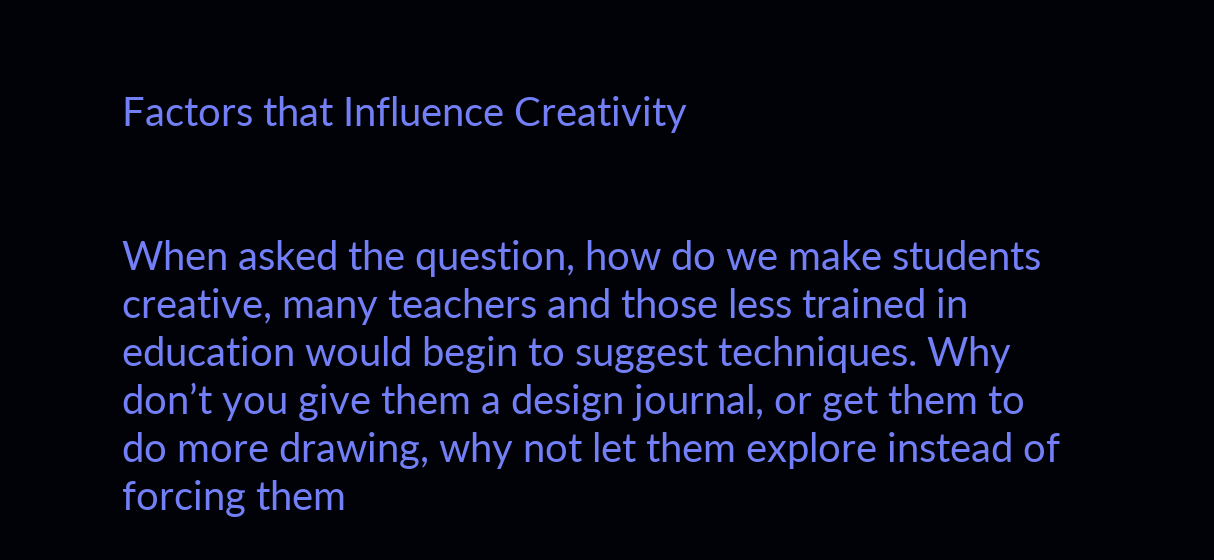Factors that Influence Creativity


When asked the question, how do we make students creative, many teachers and those less trained in education would begin to suggest techniques. Why don’t you give them a design journal, or get them to do more drawing, why not let them explore instead of forcing them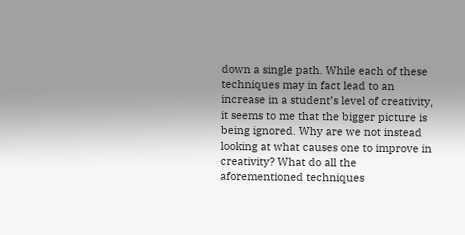down a single path. While each of these techniques may in fact lead to an increase in a student’s level of creativity, it seems to me that the bigger picture is being ignored. Why are we not instead looking at what causes one to improve in creativity? What do all the aforementioned techniques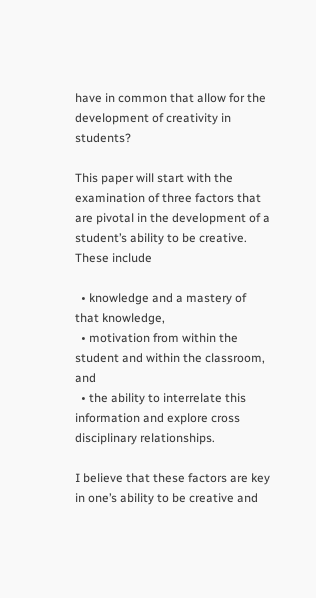have in common that allow for the development of creativity in students?

This paper will start with the examination of three factors that are pivotal in the development of a student’s ability to be creative. These include

  • knowledge and a mastery of that knowledge,
  • motivation from within the student and within the classroom, and
  • the ability to interrelate this information and explore cross disciplinary relationships.

I believe that these factors are key in one’s ability to be creative and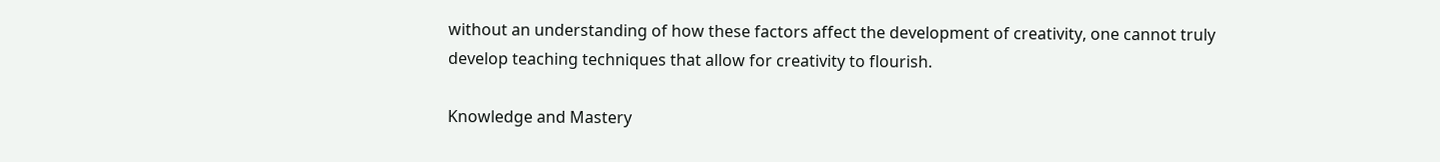without an understanding of how these factors affect the development of creativity, one cannot truly develop teaching techniques that allow for creativity to flourish.

Knowledge and Mastery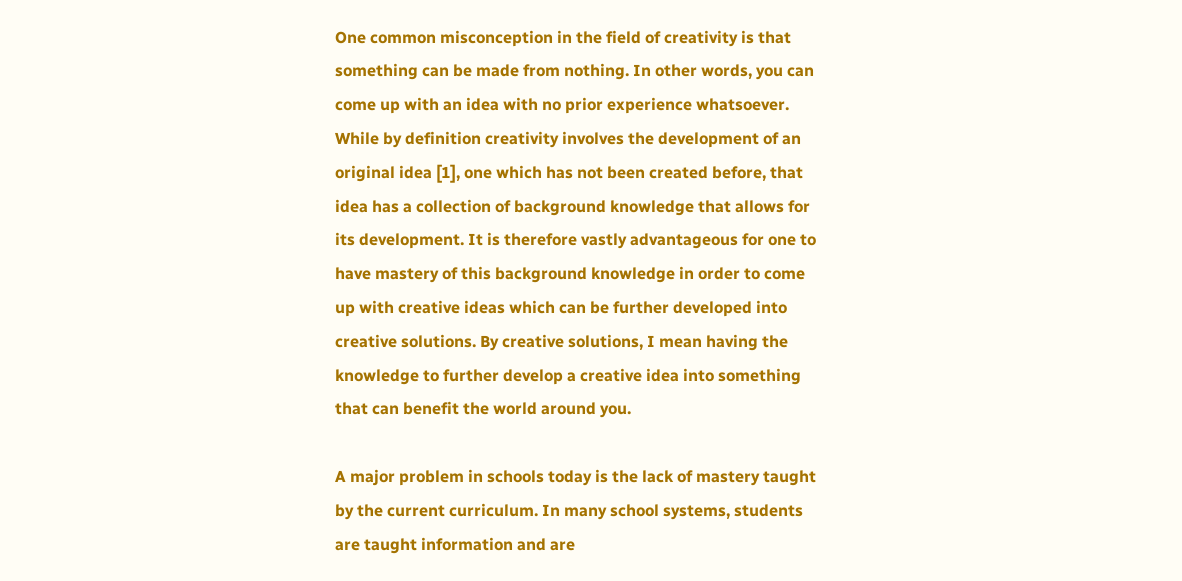One common misconception in the field of creativity is that something can be made from nothing. In other words, you can come up with an idea with no prior experience whatsoever. While by definition creativity involves the development of an original idea [1], one which has not been created before, that idea has a collection of background knowledge that allows for its development. It is therefore vastly advantageous for one to have mastery of this background knowledge in order to come up with creative ideas which can be further developed into creative solutions. By creative solutions, I mean having the knowledge to further develop a creative idea into something that can benefit the world around you.

A major problem in schools today is the lack of mastery taught by the current curriculum. In many school systems, students are taught information and are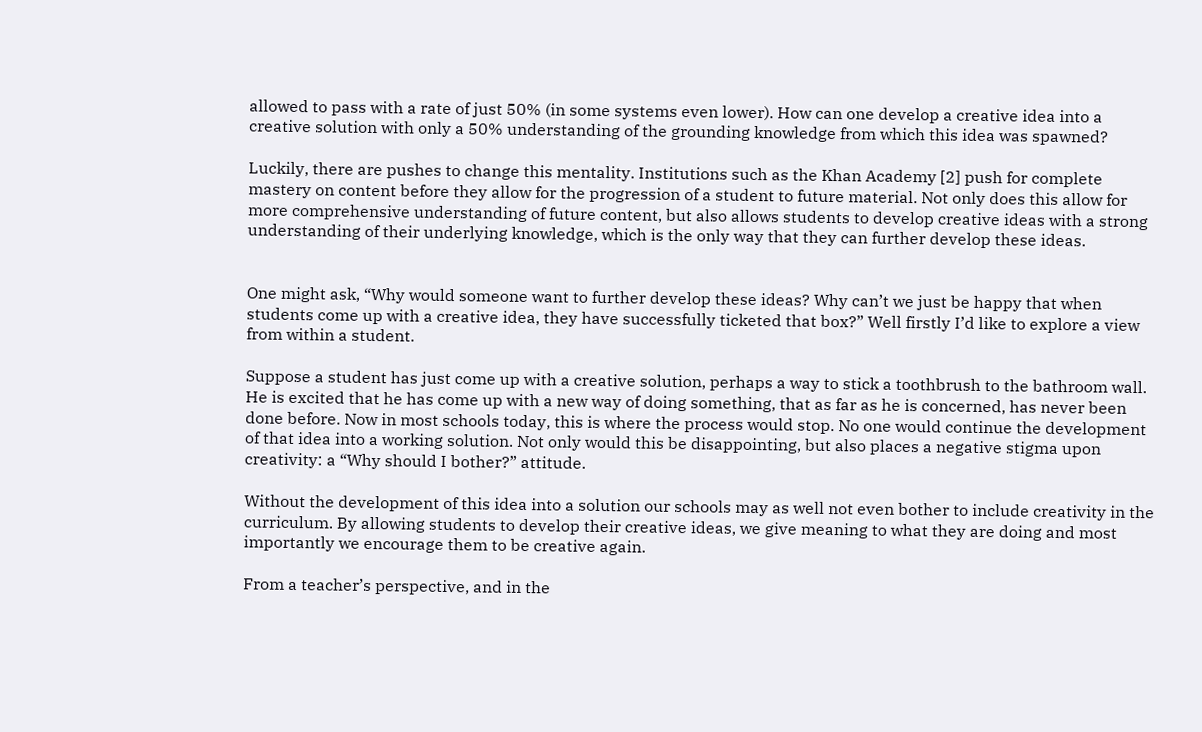allowed to pass with a rate of just 50% (in some systems even lower). How can one develop a creative idea into a creative solution with only a 50% understanding of the grounding knowledge from which this idea was spawned?

Luckily, there are pushes to change this mentality. Institutions such as the Khan Academy [2] push for complete mastery on content before they allow for the progression of a student to future material. Not only does this allow for more comprehensive understanding of future content, but also allows students to develop creative ideas with a strong understanding of their underlying knowledge, which is the only way that they can further develop these ideas.


One might ask, “Why would someone want to further develop these ideas? Why can’t we just be happy that when students come up with a creative idea, they have successfully ticketed that box?” Well firstly I’d like to explore a view from within a student.

Suppose a student has just come up with a creative solution, perhaps a way to stick a toothbrush to the bathroom wall. He is excited that he has come up with a new way of doing something, that as far as he is concerned, has never been done before. Now in most schools today, this is where the process would stop. No one would continue the development of that idea into a working solution. Not only would this be disappointing, but also places a negative stigma upon creativity: a “Why should I bother?” attitude.

Without the development of this idea into a solution our schools may as well not even bother to include creativity in the curriculum. By allowing students to develop their creative ideas, we give meaning to what they are doing and most importantly we encourage them to be creative again.

From a teacher’s perspective, and in the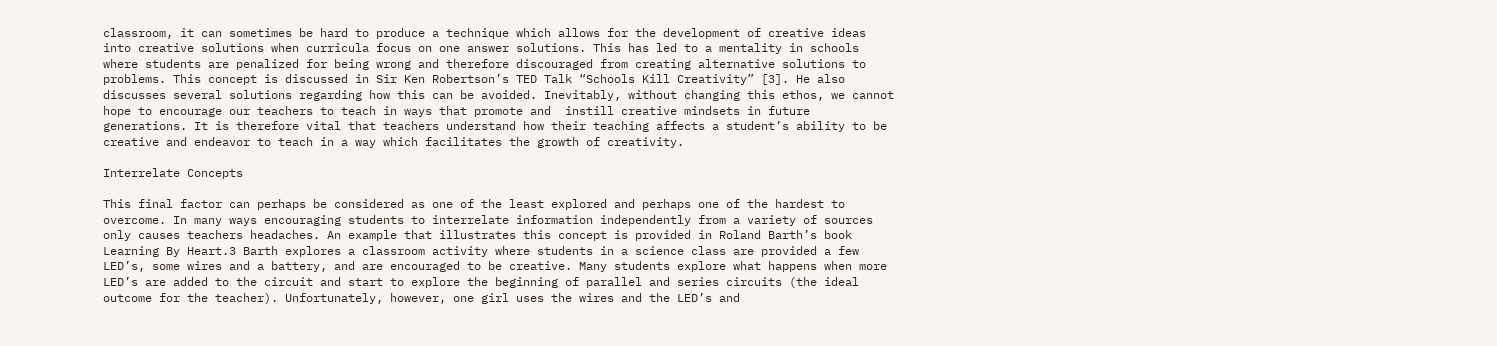classroom, it can sometimes be hard to produce a technique which allows for the development of creative ideas into creative solutions when curricula focus on one answer solutions. This has led to a mentality in schools where students are penalized for being wrong and therefore discouraged from creating alternative solutions to problems. This concept is discussed in Sir Ken Robertson’s TED Talk “Schools Kill Creativity” [3]. He also discusses several solutions regarding how this can be avoided. Inevitably, without changing this ethos, we cannot hope to encourage our teachers to teach in ways that promote and  instill creative mindsets in future generations. It is therefore vital that teachers understand how their teaching affects a student’s ability to be creative and endeavor to teach in a way which facilitates the growth of creativity.

Interrelate Concepts

This final factor can perhaps be considered as one of the least explored and perhaps one of the hardest to overcome. In many ways encouraging students to interrelate information independently from a variety of sources only causes teachers headaches. An example that illustrates this concept is provided in Roland Barth’s book Learning By Heart.3 Barth explores a classroom activity where students in a science class are provided a few LED’s, some wires and a battery, and are encouraged to be creative. Many students explore what happens when more LED’s are added to the circuit and start to explore the beginning of parallel and series circuits (the ideal outcome for the teacher). Unfortunately, however, one girl uses the wires and the LED’s and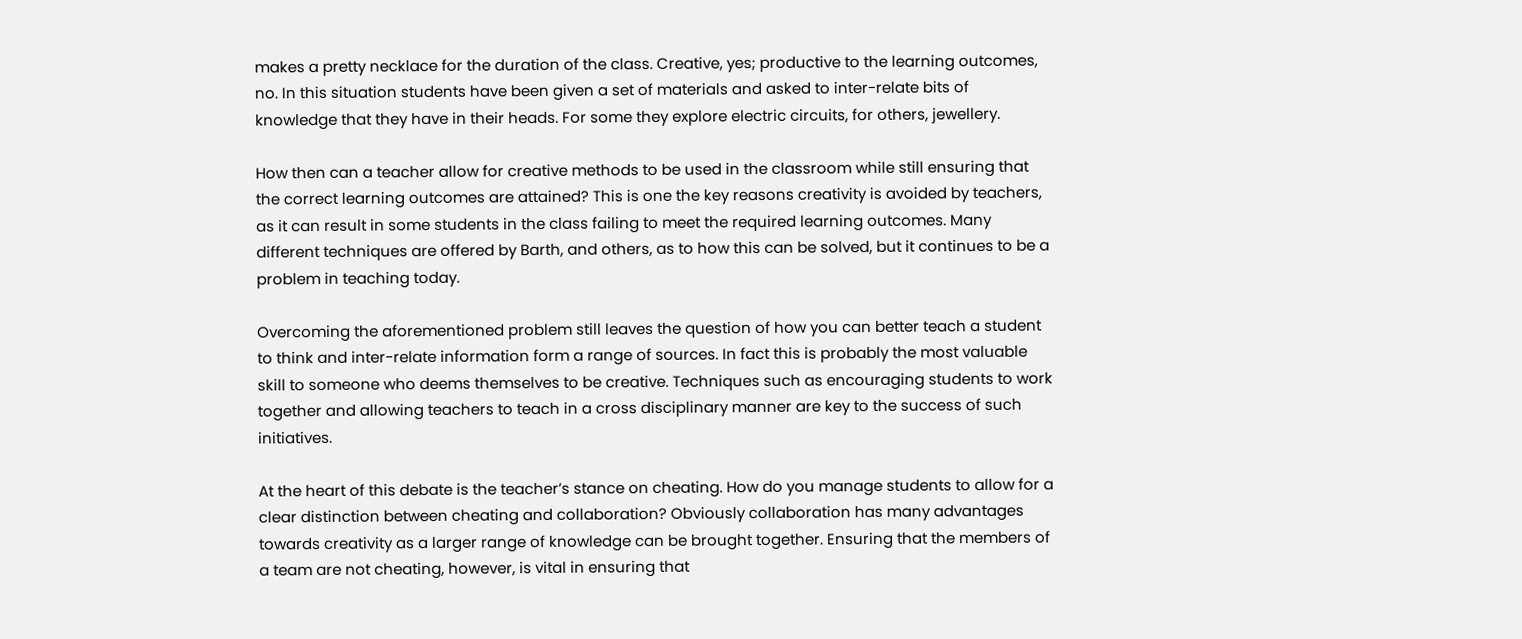makes a pretty necklace for the duration of the class. Creative, yes; productive to the learning outcomes, no. In this situation students have been given a set of materials and asked to inter-relate bits of knowledge that they have in their heads. For some they explore electric circuits, for others, jewellery.

How then can a teacher allow for creative methods to be used in the classroom while still ensuring that the correct learning outcomes are attained? This is one the key reasons creativity is avoided by teachers, as it can result in some students in the class failing to meet the required learning outcomes. Many different techniques are offered by Barth, and others, as to how this can be solved, but it continues to be a problem in teaching today.

Overcoming the aforementioned problem still leaves the question of how you can better teach a student to think and inter-relate information form a range of sources. In fact this is probably the most valuable skill to someone who deems themselves to be creative. Techniques such as encouraging students to work together and allowing teachers to teach in a cross disciplinary manner are key to the success of such initiatives.

At the heart of this debate is the teacher’s stance on cheating. How do you manage students to allow for a clear distinction between cheating and collaboration? Obviously collaboration has many advantages towards creativity as a larger range of knowledge can be brought together. Ensuring that the members of a team are not cheating, however, is vital in ensuring that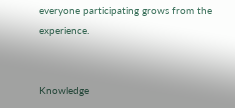everyone participating grows from the experience.


Knowledge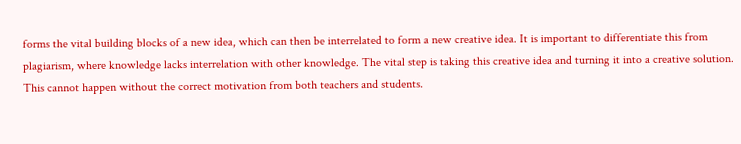forms the vital building blocks of a new idea, which can then be interrelated to form a new creative idea. It is important to differentiate this from plagiarism, where knowledge lacks interrelation with other knowledge. The vital step is taking this creative idea and turning it into a creative solution. This cannot happen without the correct motivation from both teachers and students.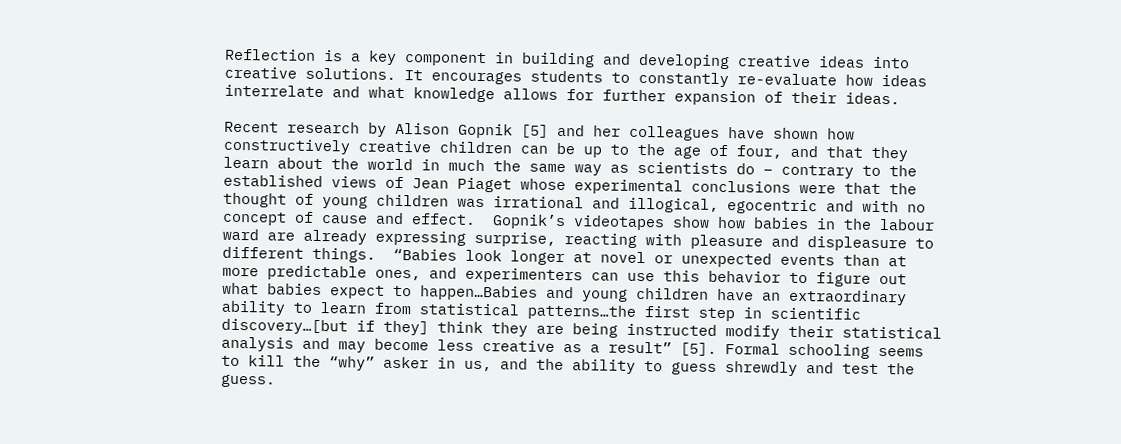Reflection is a key component in building and developing creative ideas into creative solutions. It encourages students to constantly re-evaluate how ideas interrelate and what knowledge allows for further expansion of their ideas.

Recent research by Alison Gopnik [5] and her colleagues have shown how constructively creative children can be up to the age of four, and that they learn about the world in much the same way as scientists do – contrary to the established views of Jean Piaget whose experimental conclusions were that the thought of young children was irrational and illogical, egocentric and with no concept of cause and effect.  Gopnik’s videotapes show how babies in the labour ward are already expressing surprise, reacting with pleasure and displeasure to different things.  “Babies look longer at novel or unexpected events than at more predictable ones, and experimenters can use this behavior to figure out what babies expect to happen…Babies and young children have an extraordinary ability to learn from statistical patterns…the first step in scientific discovery…[but if they] think they are being instructed modify their statistical analysis and may become less creative as a result” [5]. Formal schooling seems to kill the “why” asker in us, and the ability to guess shrewdly and test the guess.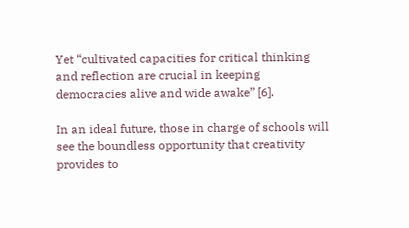Yet “cultivated capacities for critical thinking and reflection are crucial in keeping democracies alive and wide awake” [6].

In an ideal future, those in charge of schools will see the boundless opportunity that creativity provides to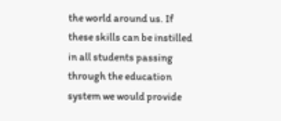the world around us. If these skills can be instilled in all students passing through the education system we would provide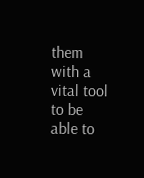them with a vital tool to be able to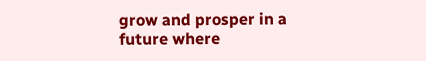grow and prosper in a future where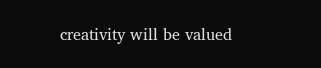creativity will be valued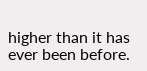higher than it has ever been before.